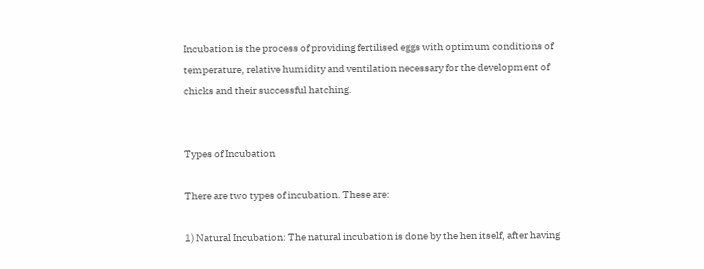Incubation is the process of providing fertilised eggs with optimum conditions of temperature, relative humidity and ventilation necessary for the development of chicks and their successful hatching.


Types of Incubation

There are two types of incubation. These are:

1) Natural Incubation: The natural incubation is done by the hen itself, after having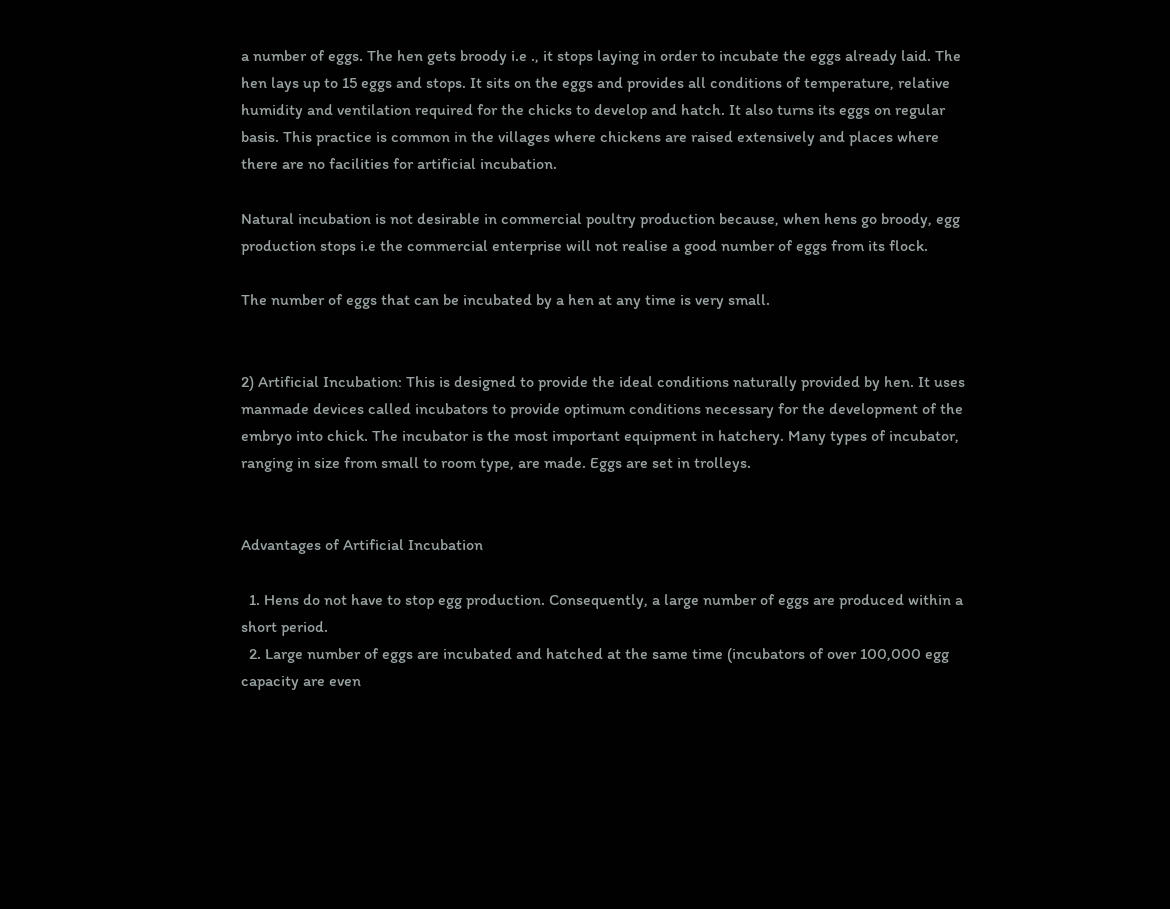a number of eggs. The hen gets broody i.e ., it stops laying in order to incubate the eggs already laid. The hen lays up to 15 eggs and stops. It sits on the eggs and provides all conditions of temperature, relative humidity and ventilation required for the chicks to develop and hatch. It also turns its eggs on regular basis. This practice is common in the villages where chickens are raised extensively and places where there are no facilities for artificial incubation.

Natural incubation is not desirable in commercial poultry production because, when hens go broody, egg production stops i.e the commercial enterprise will not realise a good number of eggs from its flock.

The number of eggs that can be incubated by a hen at any time is very small.


2) Artificial Incubation: This is designed to provide the ideal conditions naturally provided by hen. It uses manmade devices called incubators to provide optimum conditions necessary for the development of the embryo into chick. The incubator is the most important equipment in hatchery. Many types of incubator, ranging in size from small to room type, are made. Eggs are set in trolleys.


Advantages of Artificial Incubation

  1. Hens do not have to stop egg production. Consequently, a large number of eggs are produced within a short period.
  2. Large number of eggs are incubated and hatched at the same time (incubators of over 100,000 egg capacity are even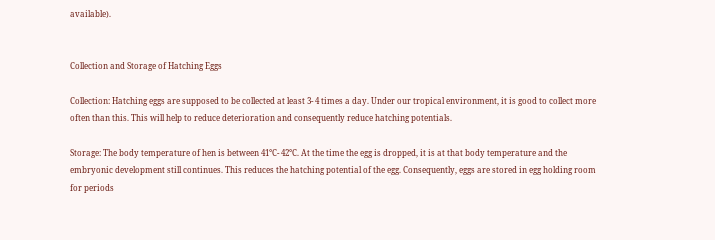available).


Collection and Storage of Hatching Eggs

Collection: Hatching eggs are supposed to be collected at least 3- 4 times a day. Under our tropical environment, it is good to collect more often than this. This will help to reduce deterioration and consequently reduce hatching potentials.

Storage: The body temperature of hen is between 41°C- 42°C. At the time the egg is dropped, it is at that body temperature and the embryonic development still continues. This reduces the hatching potential of the egg. Consequently, eggs are stored in egg holding room for periods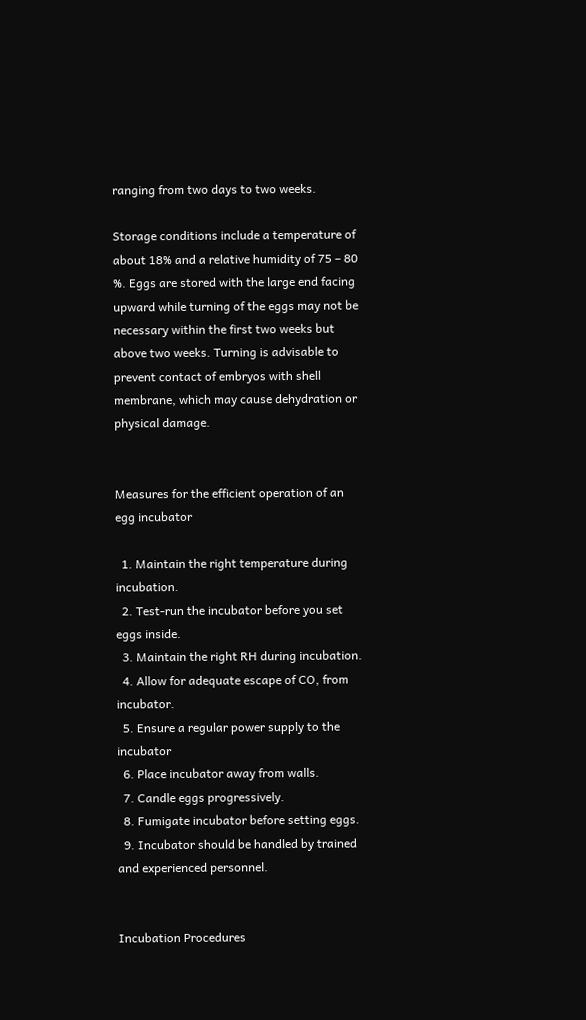ranging from two days to two weeks.

Storage conditions include a temperature of about 18% and a relative humidity of 75 – 80 %. Eggs are stored with the large end facing upward while turning of the eggs may not be necessary within the first two weeks but above two weeks. Turning is advisable to prevent contact of embryos with shell membrane, which may cause dehydration or physical damage.


Measures for the efficient operation of an egg incubator

  1. Maintain the right temperature during incubation.
  2. Test-run the incubator before you set eggs inside.
  3. Maintain the right RH during incubation.
  4. Allow for adequate escape of CO, from incubator.
  5. Ensure a regular power supply to the incubator
  6. Place incubator away from walls.
  7. Candle eggs progressively.
  8. Fumigate incubator before setting eggs.
  9. Incubator should be handled by trained and experienced personnel.


Incubation Procedures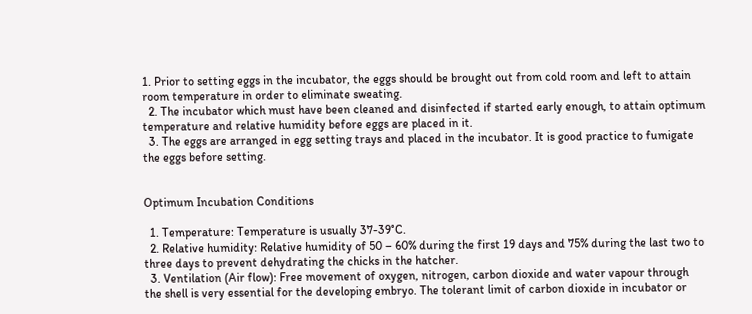1. Prior to setting eggs in the incubator, the eggs should be brought out from cold room and left to attain room temperature in order to eliminate sweating.
  2. The incubator which must have been cleaned and disinfected if started early enough, to attain optimum temperature and relative humidity before eggs are placed in it.
  3. The eggs are arranged in egg setting trays and placed in the incubator. It is good practice to fumigate the eggs before setting.


Optimum Incubation Conditions

  1. Temperature: Temperature is usually 37-39°C.
  2. Relative humidity: Relative humidity of 50 – 60% during the first 19 days and 75% during the last two to three days to prevent dehydrating the chicks in the hatcher.
  3. Ventilation (Air flow): Free movement of oxygen, nitrogen, carbon dioxide and water vapour through the shell is very essential for the developing embryo. The tolerant limit of carbon dioxide in incubator or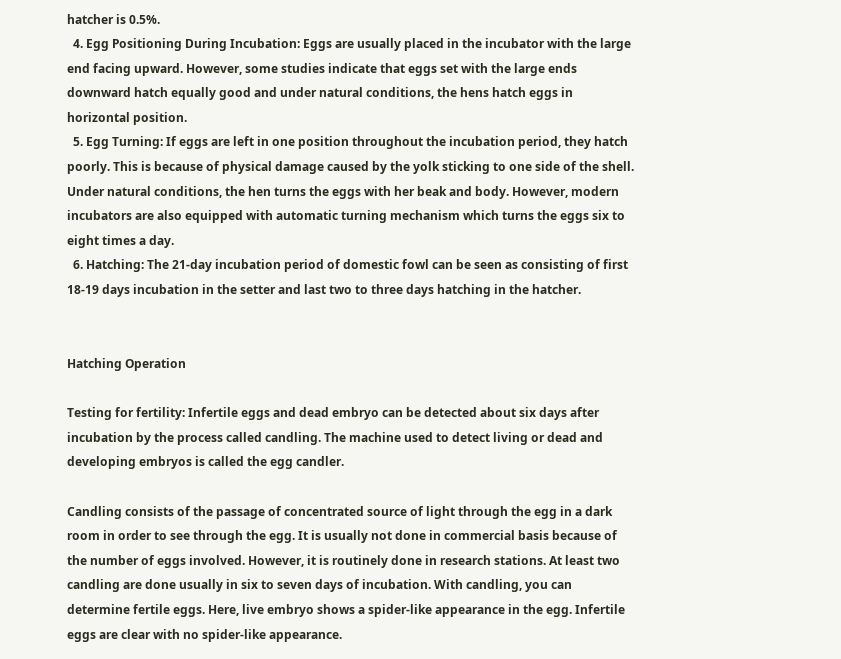hatcher is 0.5%.
  4. Egg Positioning During Incubation: Eggs are usually placed in the incubator with the large end facing upward. However, some studies indicate that eggs set with the large ends downward hatch equally good and under natural conditions, the hens hatch eggs in horizontal position.
  5. Egg Turning: If eggs are left in one position throughout the incubation period, they hatch poorly. This is because of physical damage caused by the yolk sticking to one side of the shell. Under natural conditions, the hen turns the eggs with her beak and body. However, modern incubators are also equipped with automatic turning mechanism which turns the eggs six to eight times a day.
  6. Hatching: The 21-day incubation period of domestic fowl can be seen as consisting of first 18-19 days incubation in the setter and last two to three days hatching in the hatcher.


Hatching Operation

Testing for fertility: Infertile eggs and dead embryo can be detected about six days after incubation by the process called candling. The machine used to detect living or dead and developing embryos is called the egg candler.

Candling consists of the passage of concentrated source of light through the egg in a dark room in order to see through the egg. It is usually not done in commercial basis because of the number of eggs involved. However, it is routinely done in research stations. At least two candling are done usually in six to seven days of incubation. With candling, you can determine fertile eggs. Here, live embryo shows a spider-like appearance in the egg. Infertile eggs are clear with no spider-like appearance.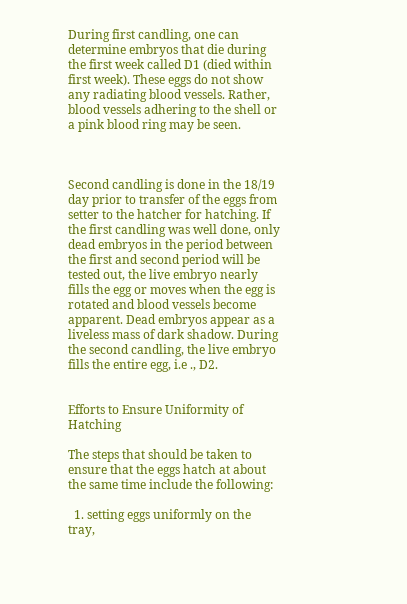During first candling, one can determine embryos that die during the first week called D1 (died within first week). These eggs do not show any radiating blood vessels. Rather, blood vessels adhering to the shell or a pink blood ring may be seen.



Second candling is done in the 18/19 day prior to transfer of the eggs from setter to the hatcher for hatching. If the first candling was well done, only dead embryos in the period between the first and second period will be tested out, the live embryo nearly fills the egg or moves when the egg is rotated and blood vessels become apparent. Dead embryos appear as a liveless mass of dark shadow. During the second candling, the live embryo fills the entire egg, i.e ., D2.


Efforts to Ensure Uniformity of Hatching

The steps that should be taken to ensure that the eggs hatch at about the same time include the following:

  1. setting eggs uniformly on the tray,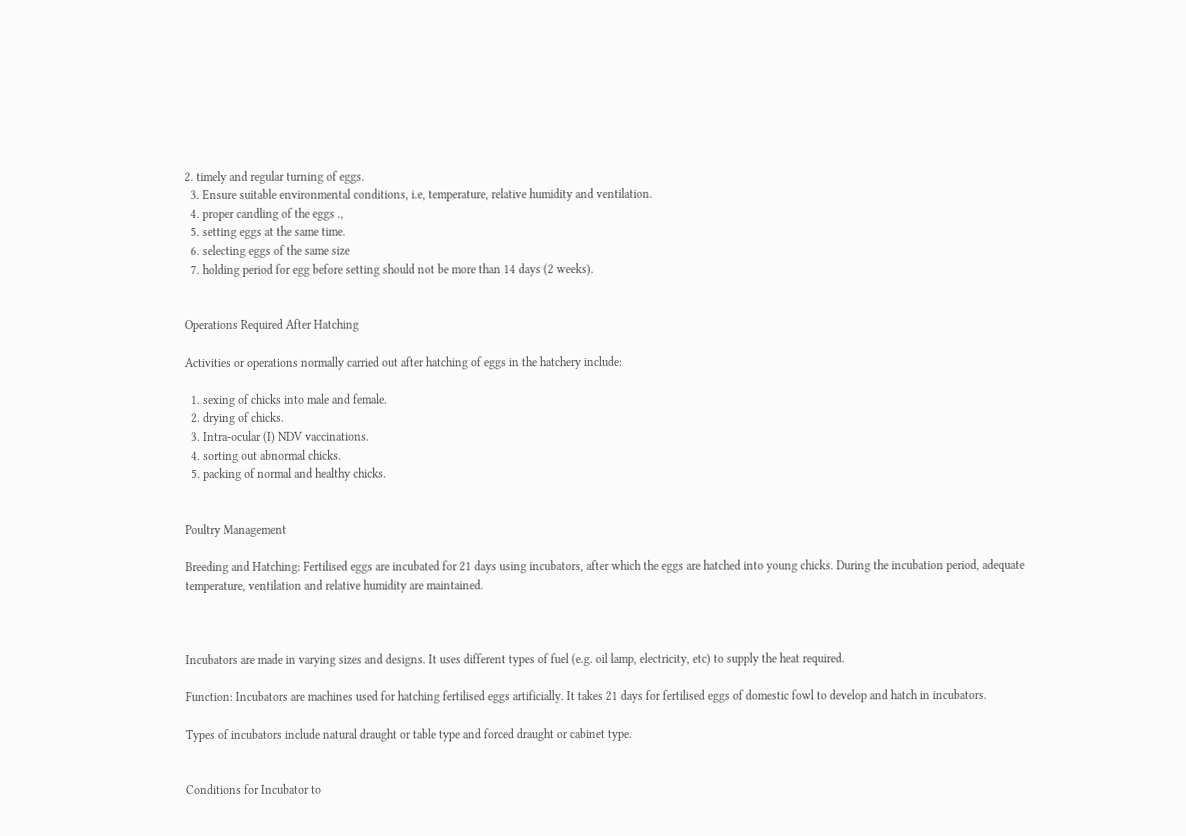2. timely and regular turning of eggs.
  3. Ensure suitable environmental conditions, i.e, temperature, relative humidity and ventilation.
  4. proper candling of the eggs .,
  5. setting eggs at the same time.
  6. selecting eggs of the same size
  7. holding period for egg before setting should not be more than 14 days (2 weeks).


Operations Required After Hatching

Activities or operations normally carried out after hatching of eggs in the hatchery include:

  1. sexing of chicks into male and female.
  2. drying of chicks.
  3. Intra-ocular (I) NDV vaccinations.
  4. sorting out abnormal chicks.
  5. packing of normal and healthy chicks.


Poultry Management

Breeding and Hatching: Fertilised eggs are incubated for 21 days using incubators, after which the eggs are hatched into young chicks. During the incubation period, adequate temperature, ventilation and relative humidity are maintained.



Incubators are made in varying sizes and designs. It uses different types of fuel (e.g. oil lamp, electricity, etc) to supply the heat required.

Function: Incubators are machines used for hatching fertilised eggs artificially. It takes 21 days for fertilised eggs of domestic fowl to develop and hatch in incubators.

Types of incubators include natural draught or table type and forced draught or cabinet type.


Conditions for Incubator to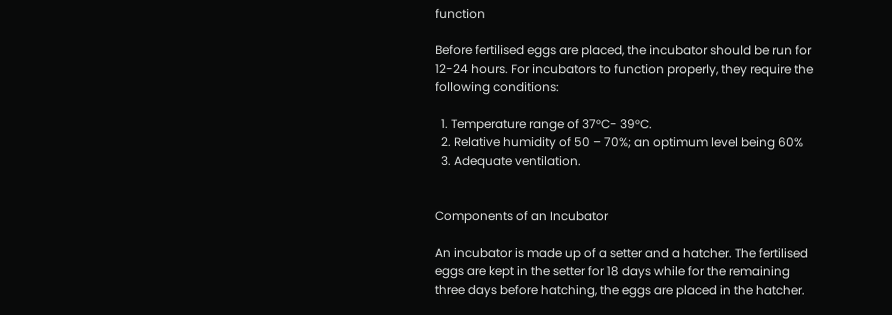function

Before fertilised eggs are placed, the incubator should be run for 12-24 hours. For incubators to function properly, they require the following conditions:

  1. Temperature range of 37°C- 39°C.
  2. Relative humidity of 50 – 70%; an optimum level being 60%
  3. Adequate ventilation.


Components of an Incubator

An incubator is made up of a setter and a hatcher. The fertilised eggs are kept in the setter for 18 days while for the remaining three days before hatching, the eggs are placed in the hatcher.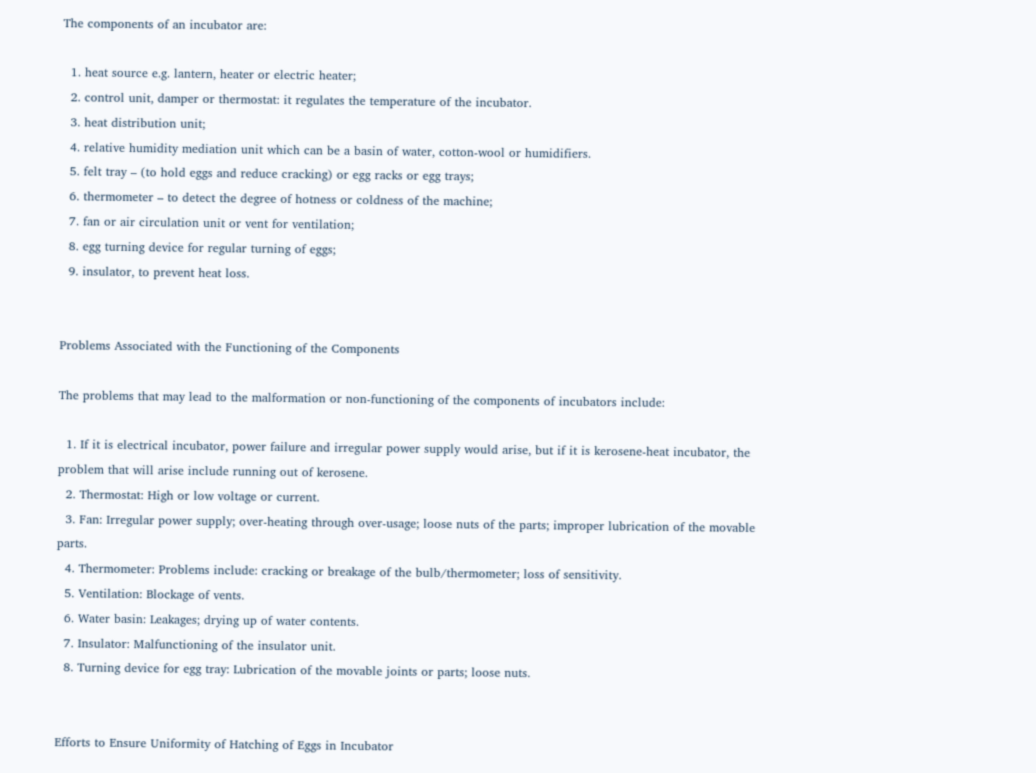The components of an incubator are:

  1. heat source e.g. lantern, heater or electric heater;
  2. control unit, damper or thermostat: it regulates the temperature of the incubator.
  3. heat distribution unit;
  4. relative humidity mediation unit which can be a basin of water, cotton-wool or humidifiers.
  5. felt tray – (to hold eggs and reduce cracking) or egg racks or egg trays;
  6. thermometer – to detect the degree of hotness or coldness of the machine;
  7. fan or air circulation unit or vent for ventilation;
  8. egg turning device for regular turning of eggs;
  9. insulator, to prevent heat loss.


Problems Associated with the Functioning of the Components

The problems that may lead to the malformation or non-functioning of the components of incubators include:

  1. If it is electrical incubator, power failure and irregular power supply would arise, but if it is kerosene-heat incubator, the problem that will arise include running out of kerosene.
  2. Thermostat: High or low voltage or current.
  3. Fan: Irregular power supply; over-heating through over-usage; loose nuts of the parts; improper lubrication of the movable parts.
  4. Thermometer: Problems include: cracking or breakage of the bulb/thermometer; loss of sensitivity.
  5. Ventilation: Blockage of vents.
  6. Water basin: Leakages; drying up of water contents.
  7. Insulator: Malfunctioning of the insulator unit.
  8. Turning device for egg tray: Lubrication of the movable joints or parts; loose nuts.


Efforts to Ensure Uniformity of Hatching of Eggs in Incubator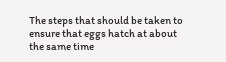The steps that should be taken to ensure that eggs hatch at about the same time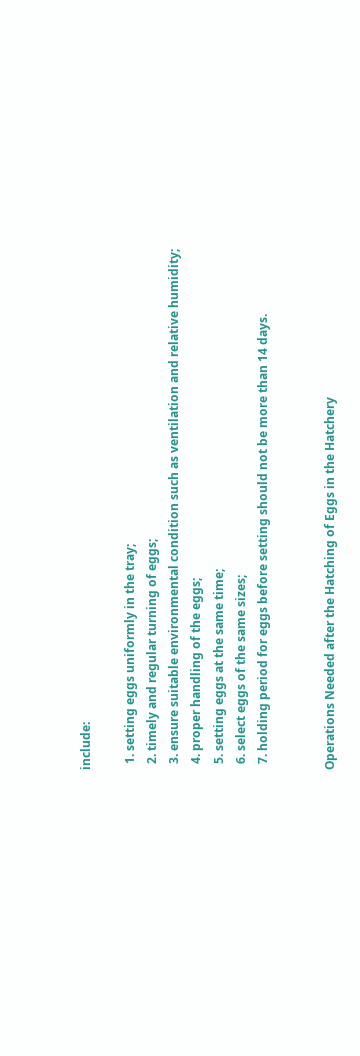include:

  1. setting eggs uniformly in the tray;
  2. timely and regular turning of eggs;
  3. ensure suitable environmental condition such as ventilation and relative humidity;
  4. proper handling of the eggs;
  5. setting eggs at the same time;
  6. select eggs of the same sizes;
  7. holding period for eggs before setting should not be more than 14 days.


Operations Needed after the Hatching of Eggs in the Hatchery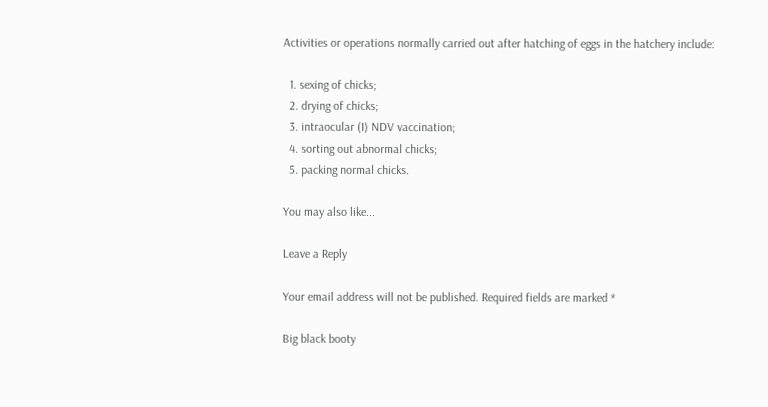Activities or operations normally carried out after hatching of eggs in the hatchery include:

  1. sexing of chicks;
  2. drying of chicks;
  3. intraocular (I) NDV vaccination;
  4. sorting out abnormal chicks;
  5. packing normal chicks.

You may also like...

Leave a Reply

Your email address will not be published. Required fields are marked *

Big black booty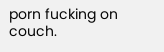porn fucking on couch.